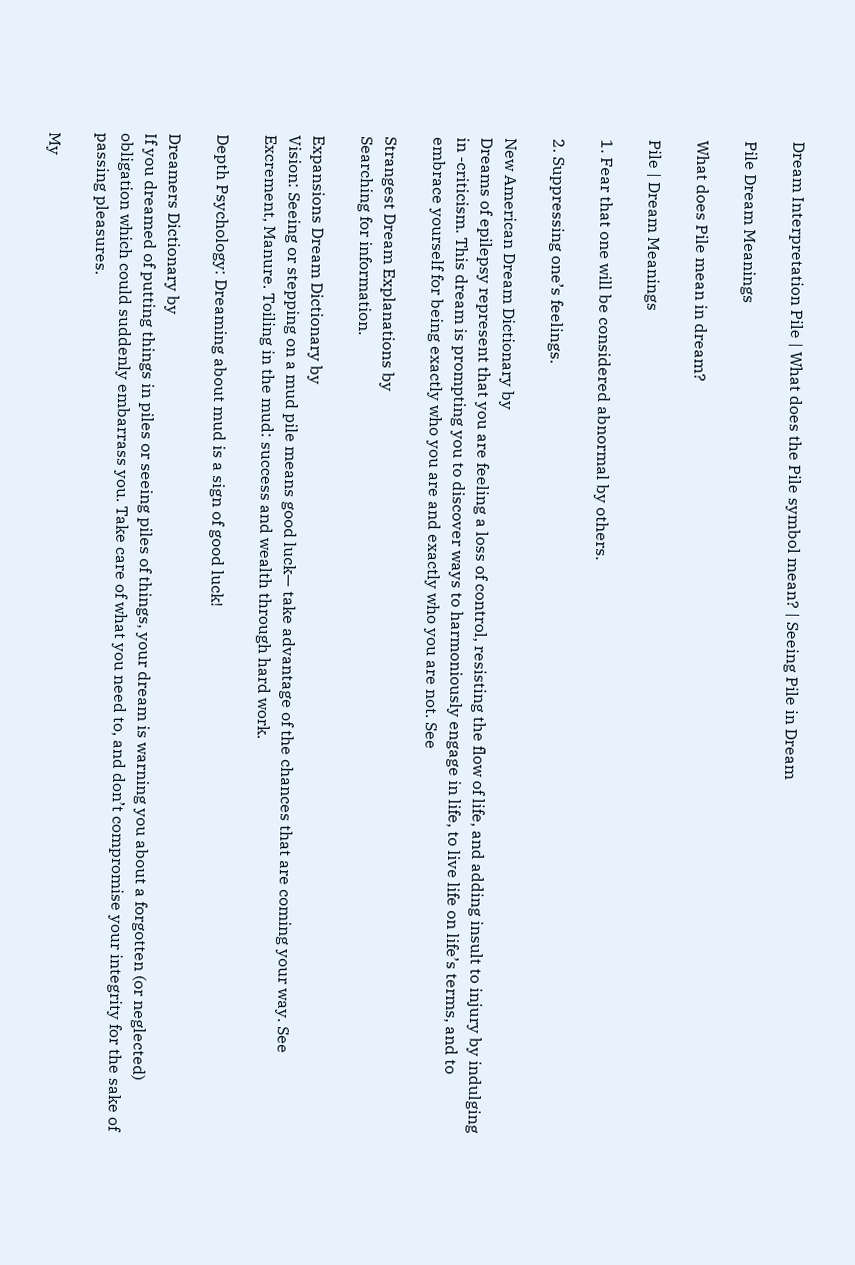Dream Interpretation Pile | What does the Pile symbol mean? | Seeing Pile in Dream

Pile Dream Meanings

What does Pile mean in dream?

Pile | Dream Meanings

1. Fear that one will be considered abnormal by others.

2. Suppressing one’s feelings.

New American Dream Dictionary by
Dreams of epilepsy represent that you are feeling a loss of control, resisting the flow of life, and adding insult to injury by indulging in -criticism. This dream is prompting you to discover ways to harmoniously engage in life, to live life on life’s terms, and to embrace yourself for being exactly who you are and exactly who you are not. See

Strangest Dream Explanations by
Searching for information.

Expansions Dream Dictionary by
Vision: Seeing or stepping on a mud pile means good luck— take advantage of the chances that are coming your way. See Excrement, Manure. Toiling in the mud: success and wealth through hard work.

Depth Psychology: Dreaming about mud is a sign of good luck!

Dreamers Dictionary by
If you dreamed of putting things in piles or seeing piles of things, your dream is warning you about a forgotten (or neglected) obligation which could suddenly embarrass you. Take care of what you need to, and don’t compromise your integrity for the sake of passing pleasures.

My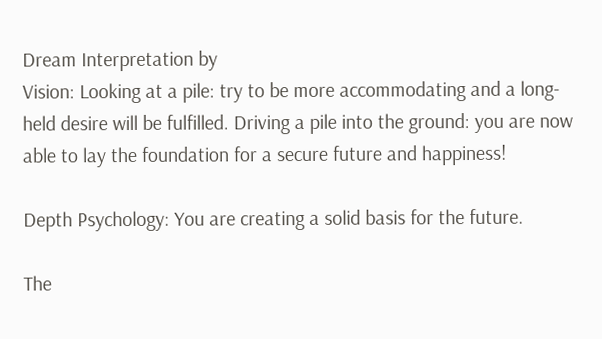Dream Interpretation by
Vision: Looking at a pile: try to be more accommodating and a long-held desire will be fulfilled. Driving a pile into the ground: you are now able to lay the foundation for a secure future and happiness!

Depth Psychology: You are creating a solid basis for the future.

The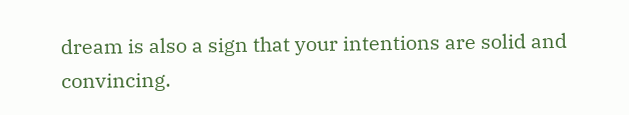dream is also a sign that your intentions are solid and convincing.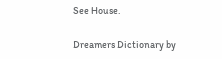See House.

Dreamers Dictionary by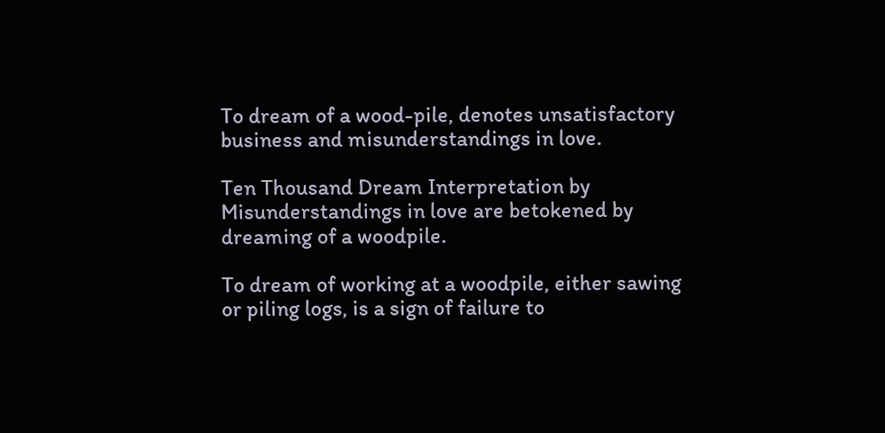To dream of a wood-pile, denotes unsatisfactory business and misunderstandings in love.

Ten Thousand Dream Interpretation by
Misunderstandings in love are betokened by dreaming of a woodpile.

To dream of working at a woodpile, either sawing or piling logs, is a sign of failure to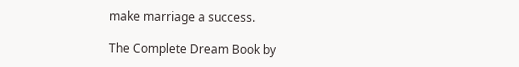make marriage a success.

The Complete Dream Book by